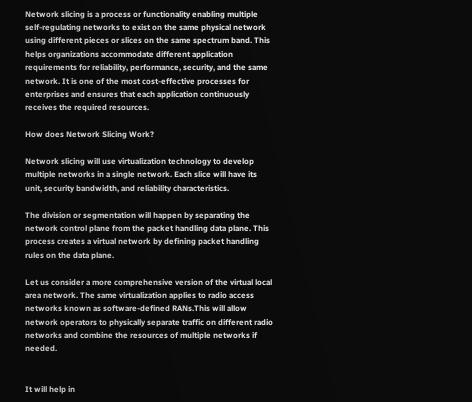Network slicing is a process or functionality enabling multiple self-regulating networks to exist on the same physical network using different pieces or slices on the same spectrum band. This helps organizations accommodate different application requirements for reliability, performance, security, and the same network. It is one of the most cost-effective processes for enterprises and ensures that each application continuously receives the required resources.

How does Network Slicing Work?

Network slicing will use virtualization technology to develop multiple networks in a single network. Each slice will have its unit, security bandwidth, and reliability characteristics.

The division or segmentation will happen by separating the network control plane from the packet handling data plane. This process creates a virtual network by defining packet handling rules on the data plane.

Let us consider a more comprehensive version of the virtual local area network. The same virtualization applies to radio access networks known as software-defined RANs.This will allow network operators to physically separate traffic on different radio networks and combine the resources of multiple networks if needed.


It will help in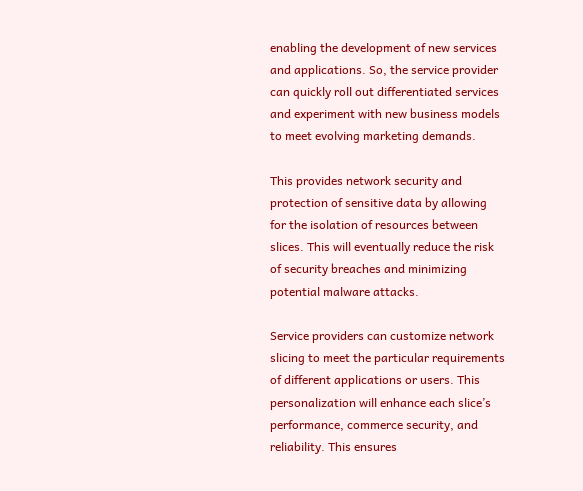enabling the development of new services and applications. So, the service provider can quickly roll out differentiated services and experiment with new business models to meet evolving marketing demands.

This provides network security and protection of sensitive data by allowing for the isolation of resources between slices. This will eventually reduce the risk of security breaches and minimizing potential malware attacks.

Service providers can customize network slicing to meet the particular requirements of different applications or users. This personalization will enhance each slice’s performance, commerce security, and reliability. This ensures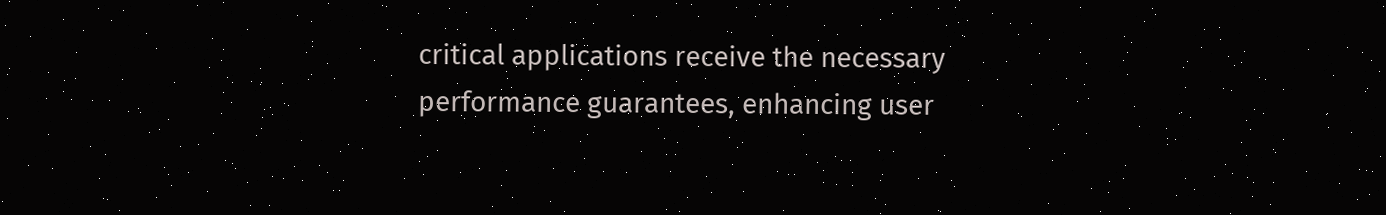critical applications receive the necessary performance guarantees, enhancing user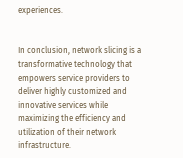experiences.


In conclusion, network slicing is a transformative technology that empowers service providers to deliver highly customized and innovative services while maximizing the efficiency and utilization of their network infrastructure.